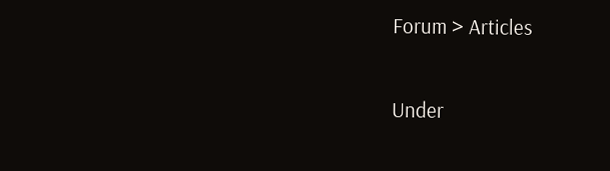Forum > Articles

Under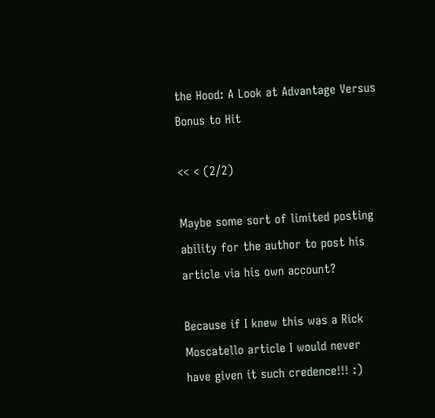the Hood: A Look at Advantage Versus Bonus to Hit

<< < (2/2)

Maybe some sort of limited posting ability for the author to post his article via his own account?

Because if I knew this was a Rick Moscatello article I would never have given it such credence!!! :)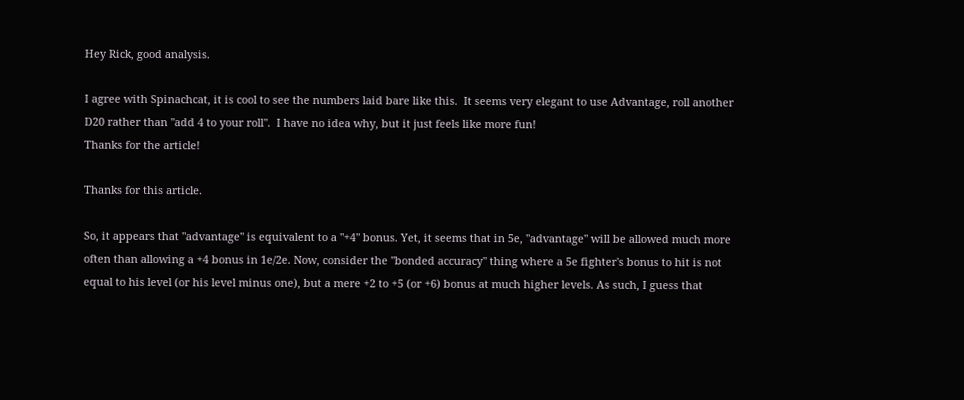Hey Rick, good analysis.

I agree with Spinachcat, it is cool to see the numbers laid bare like this.  It seems very elegant to use Advantage, roll another D20 rather than "add 4 to your roll".  I have no idea why, but it just feels like more fun!
Thanks for the article!

Thanks for this article.

So, it appears that "advantage" is equivalent to a "+4" bonus. Yet, it seems that in 5e, "advantage" will be allowed much more often than allowing a +4 bonus in 1e/2e. Now, consider the "bonded accuracy" thing where a 5e fighter's bonus to hit is not equal to his level (or his level minus one), but a mere +2 to +5 (or +6) bonus at much higher levels. As such, I guess that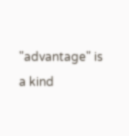"advantage" is a kind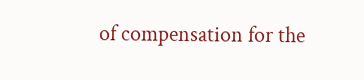of compensation for the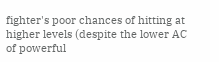fighter's poor chances of hitting at higher levels (despite the lower AC of powerful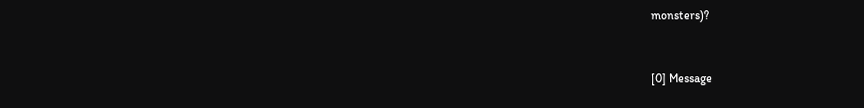monsters)?


[0] Message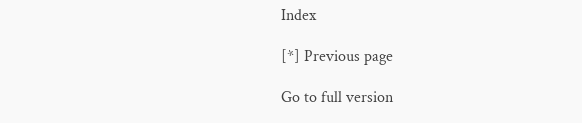Index

[*] Previous page

Go to full version